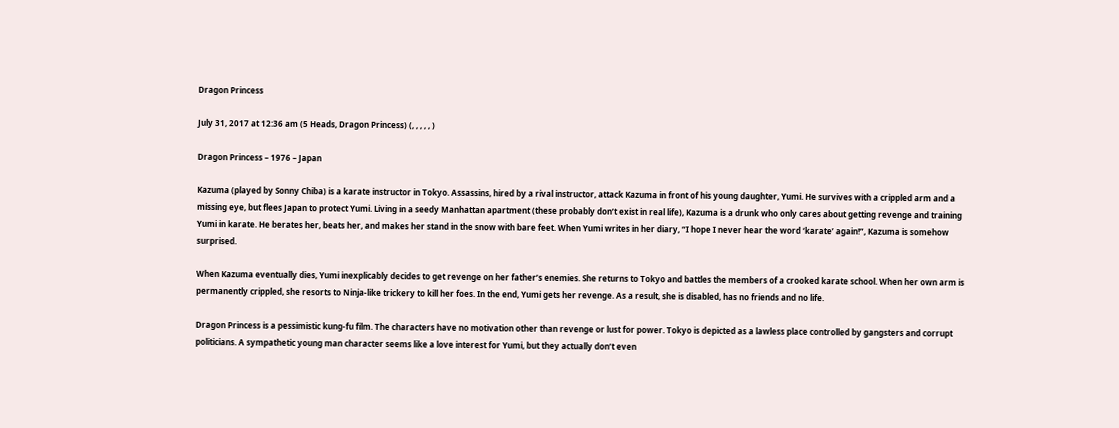Dragon Princess

July 31, 2017 at 12:36 am (5 Heads, Dragon Princess) (, , , , , )

Dragon Princess – 1976 – Japan

Kazuma (played by Sonny Chiba) is a karate instructor in Tokyo. Assassins, hired by a rival instructor, attack Kazuma in front of his young daughter, Yumi. He survives with a crippled arm and a missing eye, but flees Japan to protect Yumi. Living in a seedy Manhattan apartment (these probably don’t exist in real life), Kazuma is a drunk who only cares about getting revenge and training Yumi in karate. He berates her, beats her, and makes her stand in the snow with bare feet. When Yumi writes in her diary, “I hope I never hear the word ‘karate’ again!”, Kazuma is somehow surprised.

When Kazuma eventually dies, Yumi inexplicably decides to get revenge on her father’s enemies. She returns to Tokyo and battles the members of a crooked karate school. When her own arm is permanently crippled, she resorts to Ninja-like trickery to kill her foes. In the end, Yumi gets her revenge. As a result, she is disabled, has no friends and no life.

Dragon Princess is a pessimistic kung-fu film. The characters have no motivation other than revenge or lust for power. Tokyo is depicted as a lawless place controlled by gangsters and corrupt politicians. A sympathetic young man character seems like a love interest for Yumi, but they actually don’t even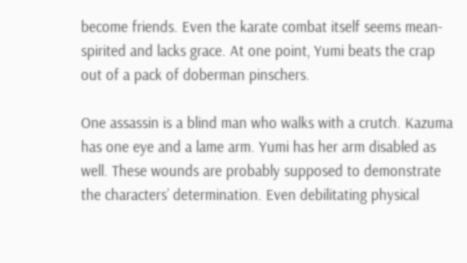become friends. Even the karate combat itself seems mean-spirited and lacks grace. At one point, Yumi beats the crap out of a pack of doberman pinschers.

One assassin is a blind man who walks with a crutch. Kazuma has one eye and a lame arm. Yumi has her arm disabled as well. These wounds are probably supposed to demonstrate the characters’ determination. Even debilitating physical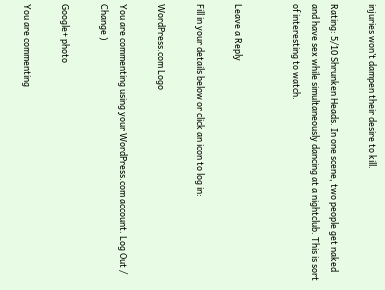injuries won’t dampen their desire to kill.

Rating: 5/10 Shrunken Heads. In one scene, two people get naked and have sex while simultaneously dancing at a nightclub. This is sort of interesting to watch.


Leave a Reply

Fill in your details below or click an icon to log in:

WordPress.com Logo

You are commenting using your WordPress.com account. Log Out /  Change )

Google+ photo

You are commenting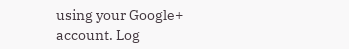using your Google+ account. Log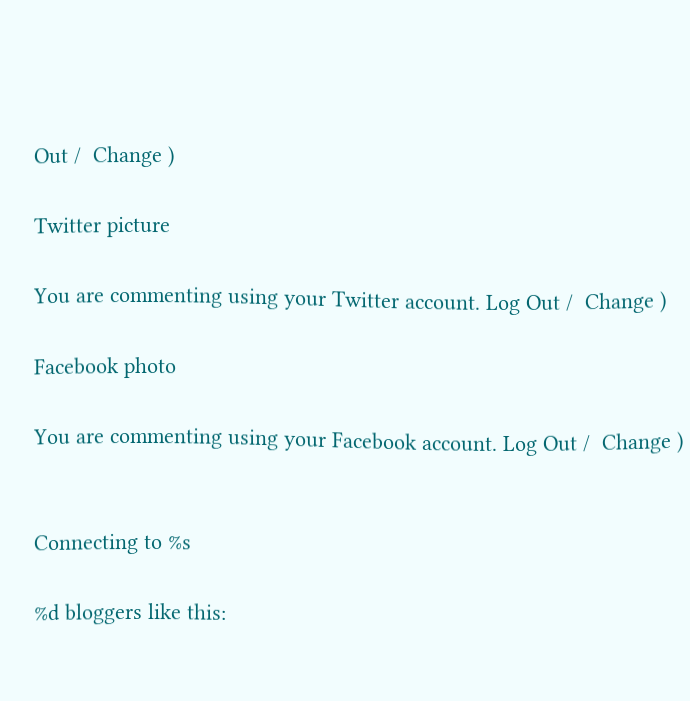Out /  Change )

Twitter picture

You are commenting using your Twitter account. Log Out /  Change )

Facebook photo

You are commenting using your Facebook account. Log Out /  Change )


Connecting to %s

%d bloggers like this: